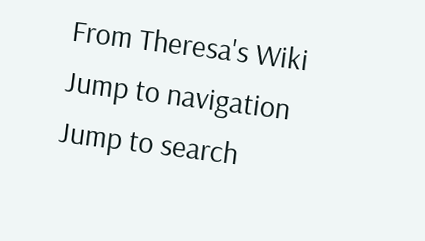From Theresa's Wiki
Jump to navigation Jump to search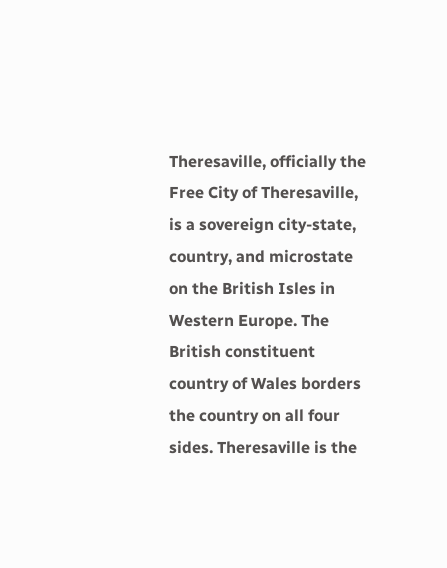Theresaville, officially the Free City of Theresaville, is a sovereign city-state, country, and microstate on the British Isles in Western Europe. The British constituent country of Wales borders the country on all four sides. Theresaville is the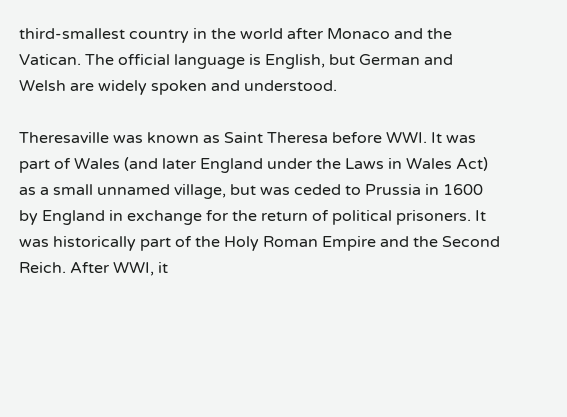third-smallest country in the world after Monaco and the Vatican. The official language is English, but German and Welsh are widely spoken and understood.

Theresaville was known as Saint Theresa before WWI. It was part of Wales (and later England under the Laws in Wales Act) as a small unnamed village, but was ceded to Prussia in 1600 by England in exchange for the return of political prisoners. It was historically part of the Holy Roman Empire and the Second Reich. After WWI, it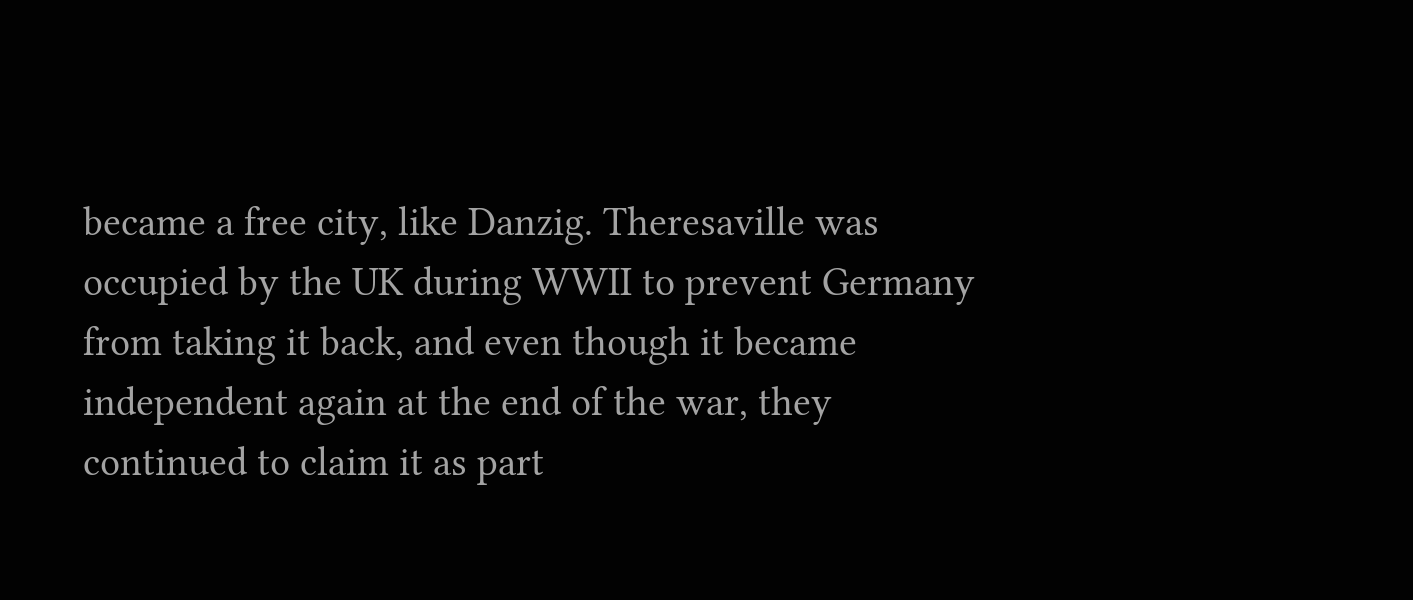became a free city, like Danzig. Theresaville was occupied by the UK during WWII to prevent Germany from taking it back, and even though it became independent again at the end of the war, they continued to claim it as part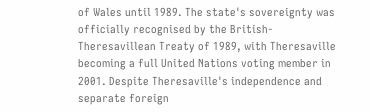of Wales until 1989. The state's sovereignty was officially recognised by the British-Theresavillean Treaty of 1989, with Theresaville becoming a full United Nations voting member in 2001. Despite Theresaville's independence and separate foreign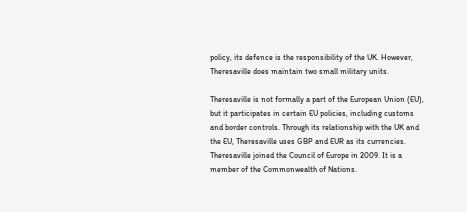policy, its defence is the responsibility of the UK. However, Theresaville does maintain two small military units.

Theresaville is not formally a part of the European Union (EU), but it participates in certain EU policies, including customs and border controls. Through its relationship with the UK and the EU, Theresaville uses GBP and EUR as its currencies. Theresaville joined the Council of Europe in 2009. It is a member of the Commonwealth of Nations.